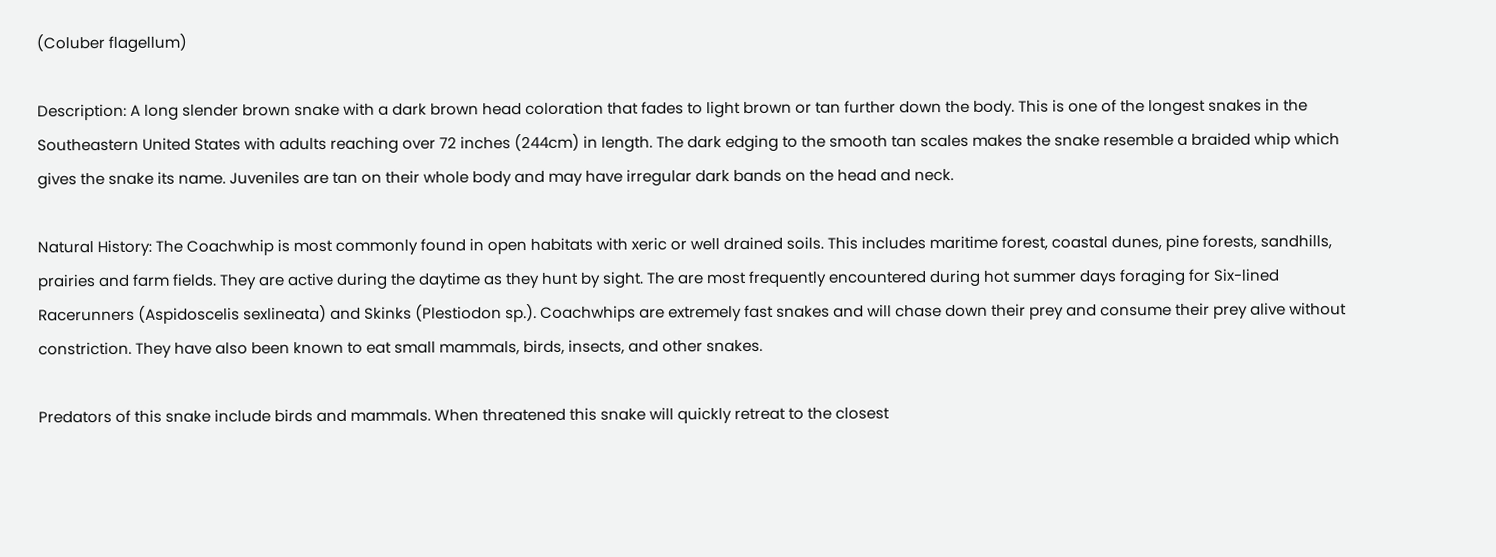(Coluber flagellum)

Description: A long slender brown snake with a dark brown head coloration that fades to light brown or tan further down the body. This is one of the longest snakes in the Southeastern United States with adults reaching over 72 inches (244cm) in length. The dark edging to the smooth tan scales makes the snake resemble a braided whip which gives the snake its name. Juveniles are tan on their whole body and may have irregular dark bands on the head and neck.

Natural History: The Coachwhip is most commonly found in open habitats with xeric or well drained soils. This includes maritime forest, coastal dunes, pine forests, sandhills, prairies and farm fields. They are active during the daytime as they hunt by sight. The are most frequently encountered during hot summer days foraging for Six-lined Racerunners (Aspidoscelis sexlineata) and Skinks (Plestiodon sp.). Coachwhips are extremely fast snakes and will chase down their prey and consume their prey alive without constriction. They have also been known to eat small mammals, birds, insects, and other snakes.

Predators of this snake include birds and mammals. When threatened this snake will quickly retreat to the closest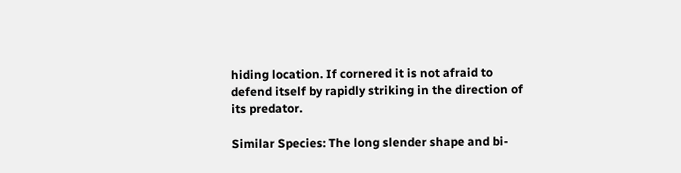hiding location. If cornered it is not afraid to defend itself by rapidly striking in the direction of its predator.

Similar Species: The long slender shape and bi-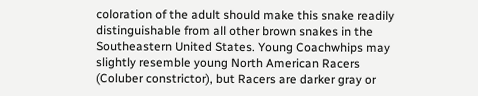coloration of the adult should make this snake readily distinguishable from all other brown snakes in the Southeastern United States. Young Coachwhips may slightly resemble young North American Racers (Coluber constrictor), but Racers are darker gray or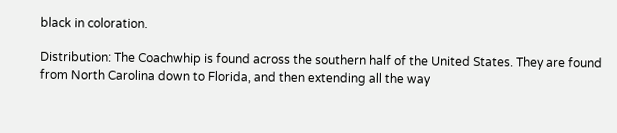black in coloration.

Distribution: The Coachwhip is found across the southern half of the United States. They are found from North Carolina down to Florida, and then extending all the way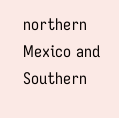northern Mexico and Southern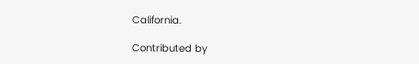California.

Contributed by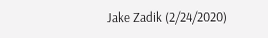Jake Zadik (2/24/2020)